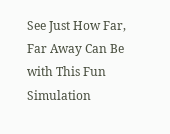See Just How Far, Far Away Can Be with This Fun Simulation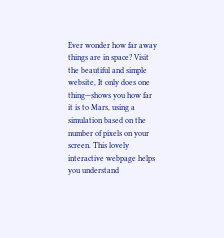Ever wonder how far away things are in space? Visit the beautiful and simple website, It only does one thing—shows you how far it is to Mars, using a simulation based on the number of pixels on your screen. This lovely interactive webpage helps you understand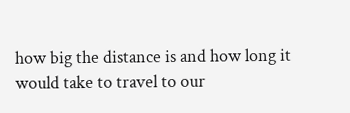how big the distance is and how long it would take to travel to our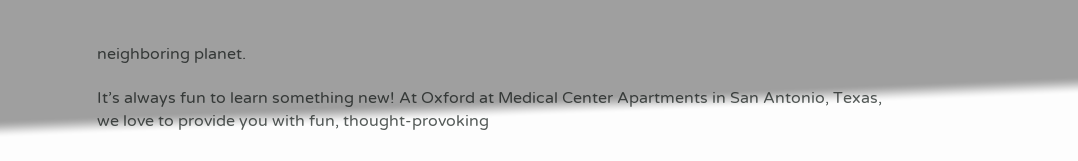neighboring planet.

It’s always fun to learn something new! At Oxford at Medical Center Apartments in San Antonio, Texas, we love to provide you with fun, thought-provoking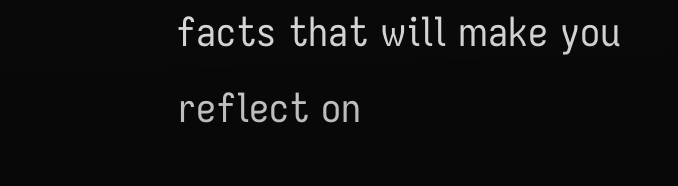facts that will make you reflect on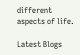different aspects of life.

Latest Blogs